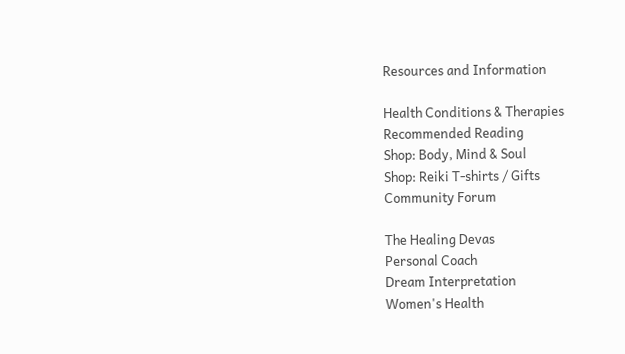Resources and Information

Health Conditions & Therapies
Recommended Reading
Shop: Body, Mind & Soul
Shop: Reiki T-shirts / Gifts
Community Forum

The Healing Devas
Personal Coach
Dream Interpretation
Women's Health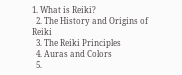1. What is Reiki?
  2. The History and Origins of Reiki
  3. The Reiki Principles
  4. Auras and Colors
  5.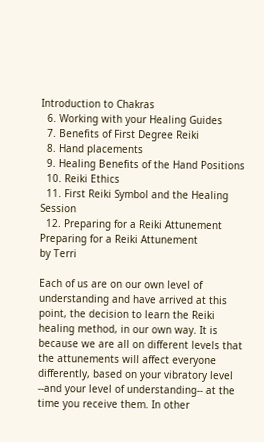Introduction to Chakras
  6. Working with your Healing Guides
  7. Benefits of First Degree Reiki
  8. Hand placements
  9. Healing Benefits of the Hand Positions
  10. Reiki Ethics
  11. First Reiki Symbol and the Healing Session
  12. Preparing for a Reiki Attunement
Preparing for a Reiki Attunement
by Terri

Each of us are on our own level of understanding and have arrived at this point, the decision to learn the Reiki healing method, in our own way. It is because we are all on different levels that the attunements will affect everyone differently, based on your vibratory level --and your level of understanding-- at the time you receive them. In other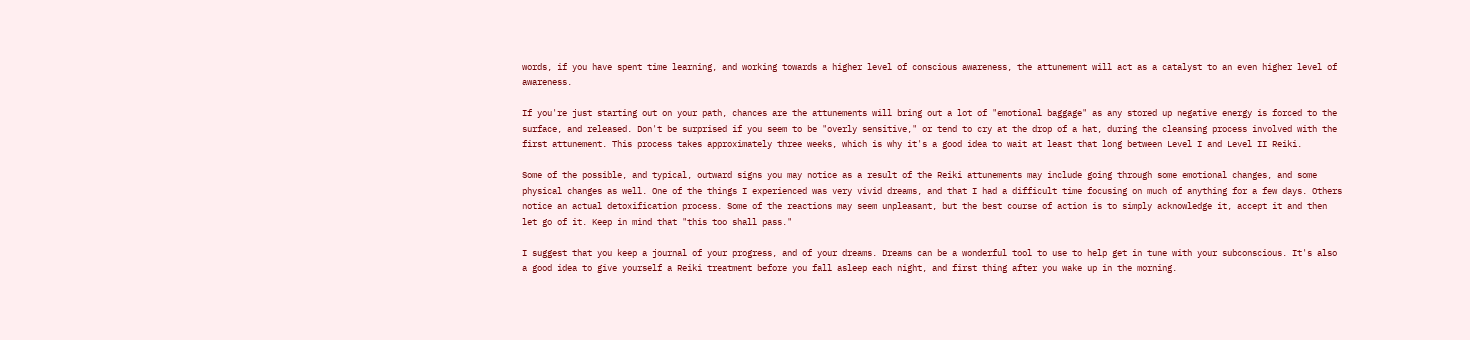words, if you have spent time learning, and working towards a higher level of conscious awareness, the attunement will act as a catalyst to an even higher level of awareness.

If you're just starting out on your path, chances are the attunements will bring out a lot of "emotional baggage" as any stored up negative energy is forced to the surface, and released. Don't be surprised if you seem to be "overly sensitive," or tend to cry at the drop of a hat, during the cleansing process involved with the first attunement. This process takes approximately three weeks, which is why it's a good idea to wait at least that long between Level I and Level II Reiki.

Some of the possible, and typical, outward signs you may notice as a result of the Reiki attunements may include going through some emotional changes, and some physical changes as well. One of the things I experienced was very vivid dreams, and that I had a difficult time focusing on much of anything for a few days. Others notice an actual detoxification process. Some of the reactions may seem unpleasant, but the best course of action is to simply acknowledge it, accept it and then let go of it. Keep in mind that "this too shall pass."

I suggest that you keep a journal of your progress, and of your dreams. Dreams can be a wonderful tool to use to help get in tune with your subconscious. It's also a good idea to give yourself a Reiki treatment before you fall asleep each night, and first thing after you wake up in the morning.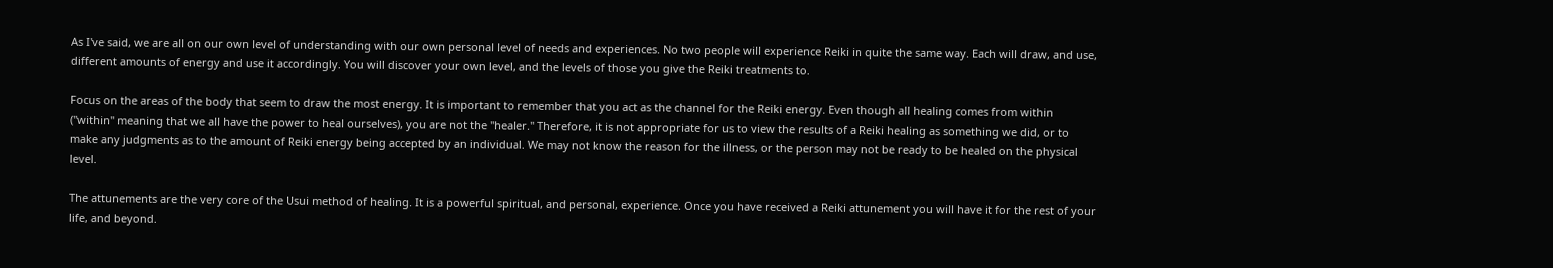As I've said, we are all on our own level of understanding with our own personal level of needs and experiences. No two people will experience Reiki in quite the same way. Each will draw, and use, different amounts of energy and use it accordingly. You will discover your own level, and the levels of those you give the Reiki treatments to.

Focus on the areas of the body that seem to draw the most energy. It is important to remember that you act as the channel for the Reiki energy. Even though all healing comes from within ("within" meaning that we all have the power to heal ourselves), you are not the "healer." Therefore, it is not appropriate for us to view the results of a Reiki healing as something we did, or to make any judgments as to the amount of Reiki energy being accepted by an individual. We may not know the reason for the illness, or the person may not be ready to be healed on the physical level.

The attunements are the very core of the Usui method of healing. It is a powerful spiritual, and personal, experience. Once you have received a Reiki attunement you will have it for the rest of your life, and beyond.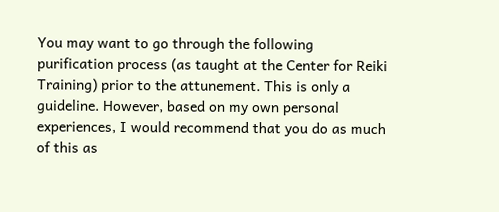You may want to go through the following purification process (as taught at the Center for Reiki Training) prior to the attunement. This is only a guideline. However, based on my own personal experiences, I would recommend that you do as much of this as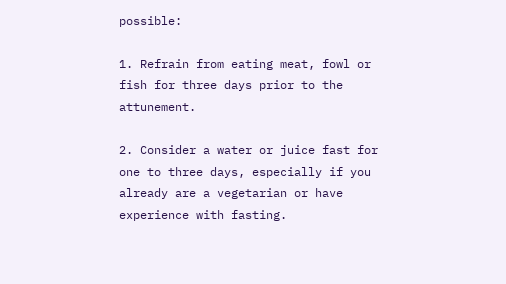possible:

1. Refrain from eating meat, fowl or fish for three days prior to the attunement.

2. Consider a water or juice fast for one to three days, especially if you already are a vegetarian or have experience with fasting.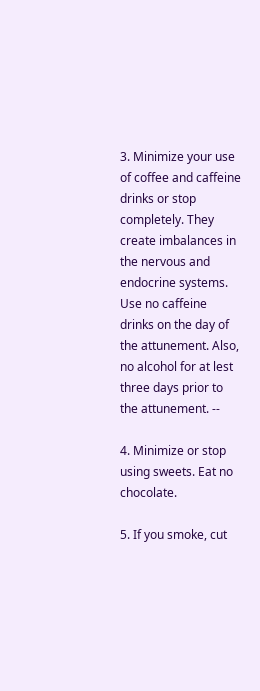3. Minimize your use of coffee and caffeine drinks or stop completely. They create imbalances in the nervous and endocrine systems. Use no caffeine drinks on the day of the attunement. Also, no alcohol for at lest three days prior to the attunement. --

4. Minimize or stop using sweets. Eat no chocolate.

5. If you smoke, cut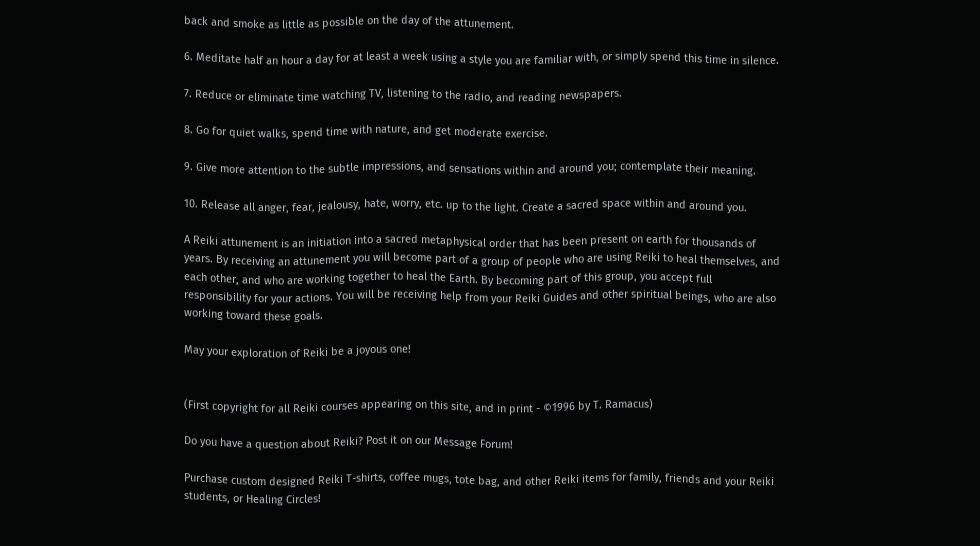back and smoke as little as possible on the day of the attunement.

6. Meditate half an hour a day for at least a week using a style you are familiar with, or simply spend this time in silence.

7. Reduce or eliminate time watching TV, listening to the radio, and reading newspapers.

8. Go for quiet walks, spend time with nature, and get moderate exercise.

9. Give more attention to the subtle impressions, and sensations within and around you; contemplate their meaning.

10. Release all anger, fear, jealousy, hate, worry, etc. up to the light. Create a sacred space within and around you.

A Reiki attunement is an initiation into a sacred metaphysical order that has been present on earth for thousands of years. By receiving an attunement you will become part of a group of people who are using Reiki to heal themselves, and each other, and who are working together to heal the Earth. By becoming part of this group, you accept full responsibility for your actions. You will be receiving help from your Reiki Guides and other spiritual beings, who are also working toward these goals.

May your exploration of Reiki be a joyous one!


(First copyright for all Reiki courses appearing on this site, and in print - ©1996 by T. Ramacus)

Do you have a question about Reiki? Post it on our Message Forum!

Purchase custom designed Reiki T-shirts, coffee mugs, tote bag, and other Reiki items for family, friends and your Reiki students, or Healing Circles!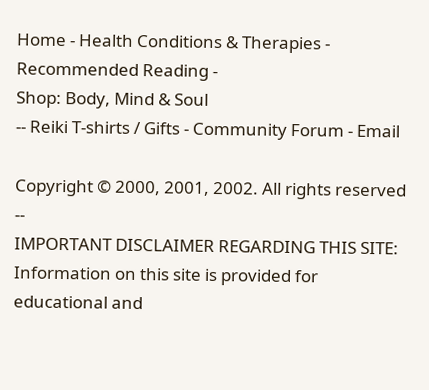Home - Health Conditions & Therapies - Recommended Reading -
Shop: Body, Mind & Soul
-- Reiki T-shirts / Gifts - Community Forum - Email

Copyright © 2000, 2001, 2002. All rights reserved --
IMPORTANT DISCLAIMER REGARDING THIS SITE:  Information on this site is provided for educational and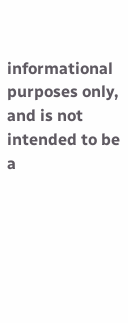informational purposes only, and is not intended to be a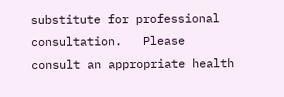substitute for professional consultation.   Please consult an appropriate health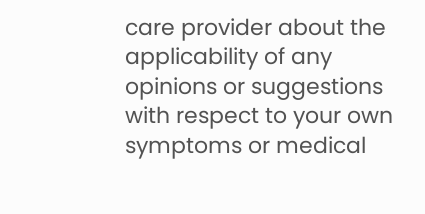care provider about the applicability of any opinions or suggestions with respect to your own symptoms or medical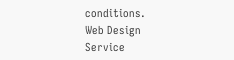conditions.
Web Design Service